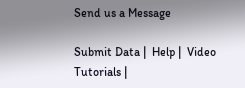Send us a Message

Submit Data |  Help |  Video Tutorials |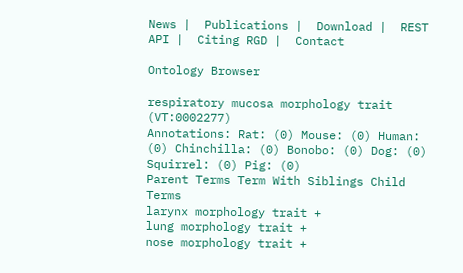News |  Publications |  Download |  REST API |  Citing RGD |  Contact

Ontology Browser

respiratory mucosa morphology trait (VT:0002277)
Annotations: Rat: (0) Mouse: (0) Human: (0) Chinchilla: (0) Bonobo: (0) Dog: (0) Squirrel: (0) Pig: (0)
Parent Terms Term With Siblings Child Terms
larynx morphology trait +
lung morphology trait +
nose morphology trait +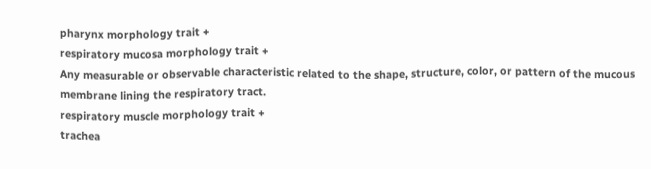pharynx morphology trait +
respiratory mucosa morphology trait +
Any measurable or observable characteristic related to the shape, structure, color, or pattern of the mucous membrane lining the respiratory tract.
respiratory muscle morphology trait +
trachea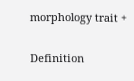morphology trait +

Definition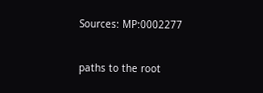Sources: MP:0002277

paths to the root